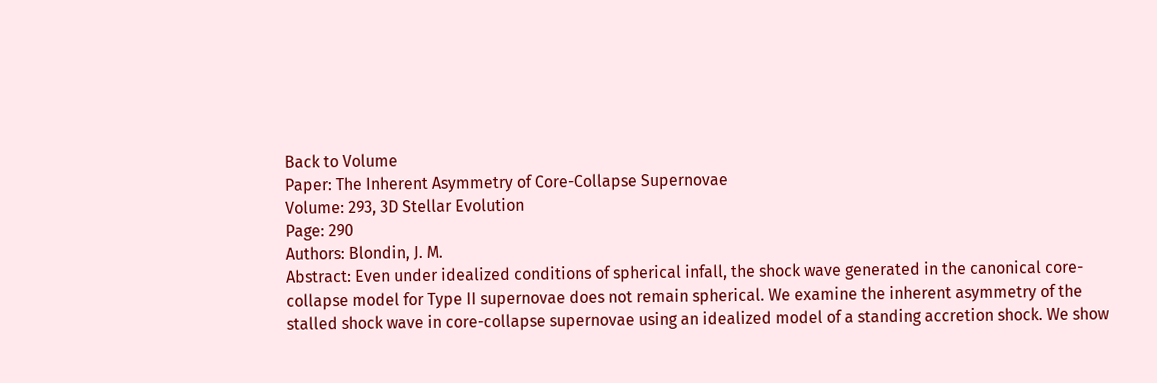Back to Volume
Paper: The Inherent Asymmetry of Core-Collapse Supernovae
Volume: 293, 3D Stellar Evolution
Page: 290
Authors: Blondin, J. M.
Abstract: Even under idealized conditions of spherical infall, the shock wave generated in the canonical core-collapse model for Type II supernovae does not remain spherical. We examine the inherent asymmetry of the stalled shock wave in core-collapse supernovae using an idealized model of a standing accretion shock. We show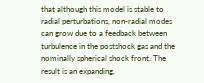that although this model is stable to radial perturbations, non-radial modes can grow due to a feedback between turbulence in the postshock gas and the nominally spherical shock front. The result is an expanding,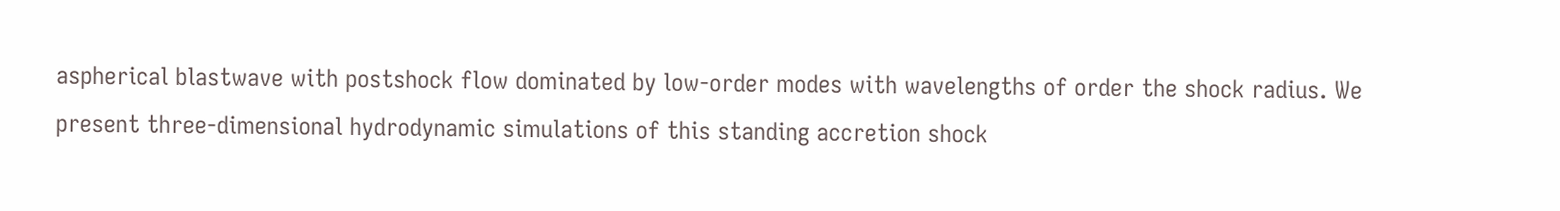aspherical blastwave with postshock flow dominated by low-order modes with wavelengths of order the shock radius. We present three-dimensional hydrodynamic simulations of this standing accretion shock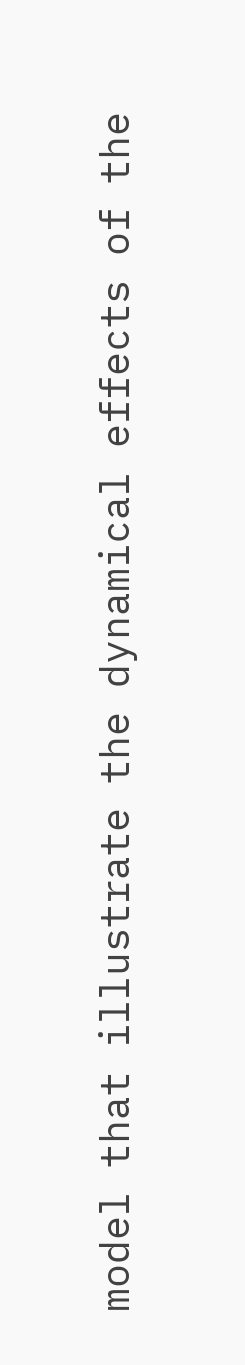model that illustrate the dynamical effects of the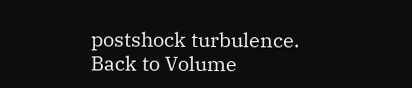postshock turbulence.
Back to Volume